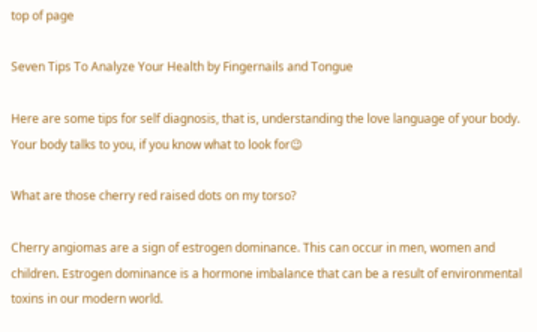top of page

Seven Tips To Analyze Your Health by Fingernails and Tongue

Here are some tips for self diagnosis, that is, understanding the love language of your body. Your body talks to you, if you know what to look for😉

What are those cherry red raised dots on my torso?

Cherry angiomas are a sign of estrogen dominance. This can occur in men, women and children. Estrogen dominance is a hormone imbalance that can be a result of environmental toxins in our modern world.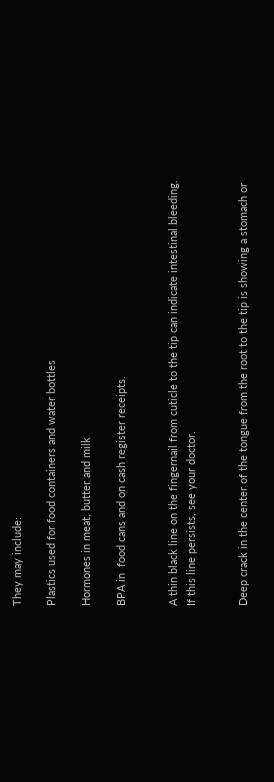They may include:

Plastics used for food containers and water bottles

Hormones in meat, butter and milk

BPA in  food cans and on cash register receipts.


A thin black line on the fingernail from cuticle to the tip can indicate intestinal bleeding. If this line persists, see your doctor.


Deep crack in the center of the tongue from the root to the tip is showing a stomach or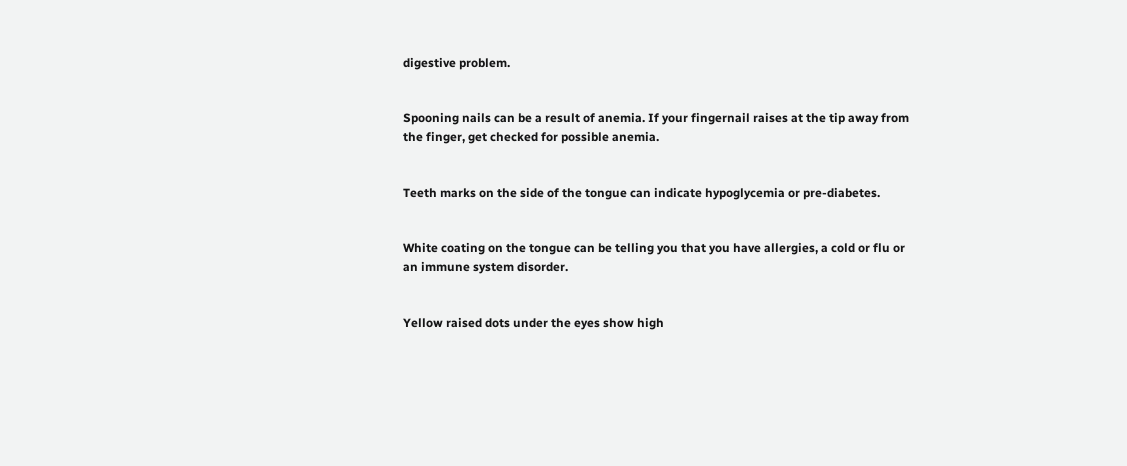digestive problem.


Spooning nails can be a result of anemia. If your fingernail raises at the tip away from the finger, get checked for possible anemia.


Teeth marks on the side of the tongue can indicate hypoglycemia or pre-diabetes.


White coating on the tongue can be telling you that you have allergies, a cold or flu or an immune system disorder.


Yellow raised dots under the eyes show high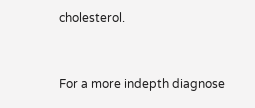cholesterol.


For a more indepth diagnose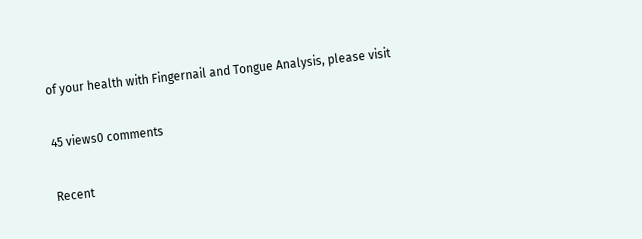of your health with Fingernail and Tongue Analysis, please visit

45 views0 comments

Recent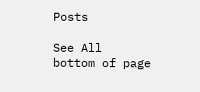Posts

See All
bottom of page